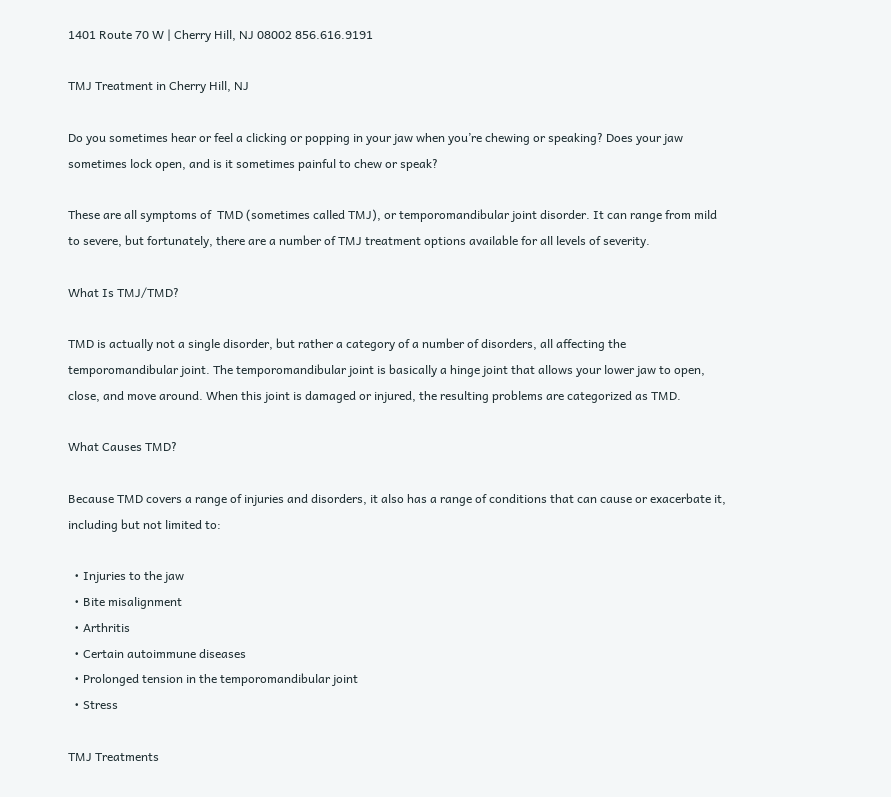1401 Route 70 W | Cherry Hill, NJ 08002 856.616.9191

TMJ Treatment in Cherry Hill, NJ

Do you sometimes hear or feel a clicking or popping in your jaw when you’re chewing or speaking? Does your jaw sometimes lock open, and is it sometimes painful to chew or speak?

These are all symptoms of  TMD (sometimes called TMJ), or temporomandibular joint disorder. It can range from mild to severe, but fortunately, there are a number of TMJ treatment options available for all levels of severity.

What Is TMJ/TMD?

TMD is actually not a single disorder, but rather a category of a number of disorders, all affecting the temporomandibular joint. The temporomandibular joint is basically a hinge joint that allows your lower jaw to open, close, and move around. When this joint is damaged or injured, the resulting problems are categorized as TMD.

What Causes TMD?

Because TMD covers a range of injuries and disorders, it also has a range of conditions that can cause or exacerbate it, including but not limited to:

  • Injuries to the jaw
  • Bite misalignment
  • Arthritis
  • Certain autoimmune diseases
  • Prolonged tension in the temporomandibular joint
  • Stress

TMJ Treatments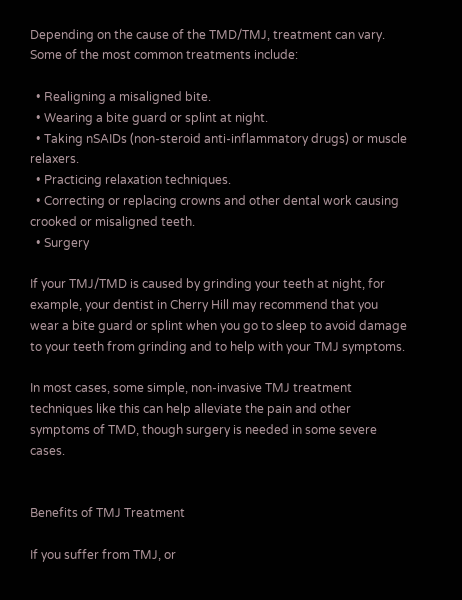Depending on the cause of the TMD/TMJ, treatment can vary. Some of the most common treatments include:

  • Realigning a misaligned bite.
  • Wearing a bite guard or splint at night.
  • Taking nSAIDs (non-steroid anti-inflammatory drugs) or muscle relaxers.
  • Practicing relaxation techniques.
  • Correcting or replacing crowns and other dental work causing crooked or misaligned teeth.
  • Surgery

If your TMJ/TMD is caused by grinding your teeth at night, for example, your dentist in Cherry Hill may recommend that you wear a bite guard or splint when you go to sleep to avoid damage to your teeth from grinding and to help with your TMJ symptoms.

In most cases, some simple, non-invasive TMJ treatment techniques like this can help alleviate the pain and other symptoms of TMD, though surgery is needed in some severe cases.


Benefits of TMJ Treatment

If you suffer from TMJ, or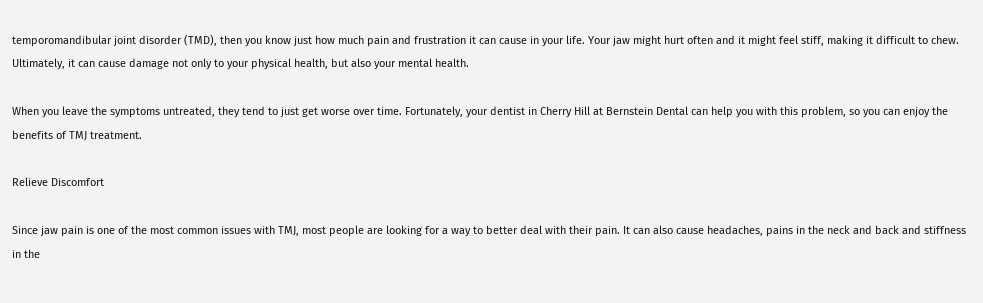temporomandibular joint disorder (TMD), then you know just how much pain and frustration it can cause in your life. Your jaw might hurt often and it might feel stiff, making it difficult to chew. Ultimately, it can cause damage not only to your physical health, but also your mental health.

When you leave the symptoms untreated, they tend to just get worse over time. Fortunately, your dentist in Cherry Hill at Bernstein Dental can help you with this problem, so you can enjoy the benefits of TMJ treatment.

Relieve Discomfort

Since jaw pain is one of the most common issues with TMJ, most people are looking for a way to better deal with their pain. It can also cause headaches, pains in the neck and back and stiffness in the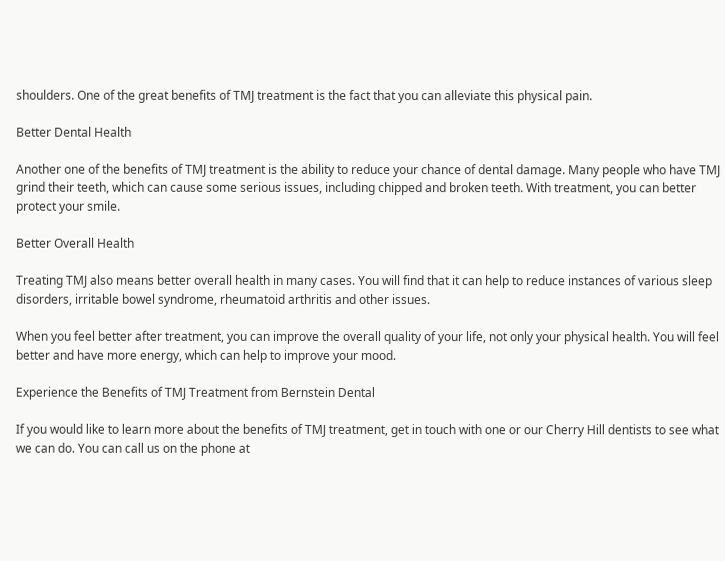shoulders. One of the great benefits of TMJ treatment is the fact that you can alleviate this physical pain.

Better Dental Health

Another one of the benefits of TMJ treatment is the ability to reduce your chance of dental damage. Many people who have TMJ grind their teeth, which can cause some serious issues, including chipped and broken teeth. With treatment, you can better protect your smile.

Better Overall Health

Treating TMJ also means better overall health in many cases. You will find that it can help to reduce instances of various sleep disorders, irritable bowel syndrome, rheumatoid arthritis and other issues.

When you feel better after treatment, you can improve the overall quality of your life, not only your physical health. You will feel better and have more energy, which can help to improve your mood.

Experience the Benefits of TMJ Treatment from Bernstein Dental

If you would like to learn more about the benefits of TMJ treatment, get in touch with one or our Cherry Hill dentists to see what we can do. You can call us on the phone at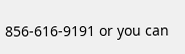856-616-9191 or you can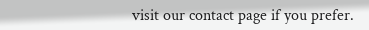visit our contact page if you prefer.